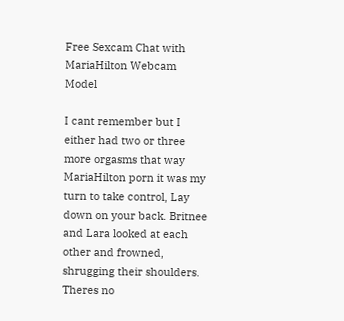Free Sexcam Chat with MariaHilton Webcam Model

I cant remember but I either had two or three more orgasms that way MariaHilton porn it was my turn to take control, Lay down on your back. Britnee and Lara looked at each other and frowned, shrugging their shoulders. Theres no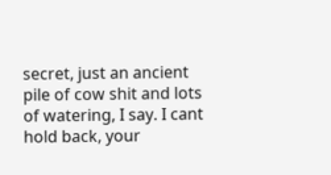secret, just an ancient pile of cow shit and lots of watering, I say. I cant hold back, your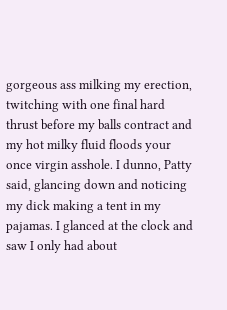gorgeous ass milking my erection, twitching with one final hard thrust before my balls contract and my hot milky fluid floods your once virgin asshole. I dunno, Patty said, glancing down and noticing my dick making a tent in my pajamas. I glanced at the clock and saw I only had about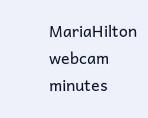MariaHilton webcam minutes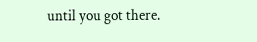until you got there.